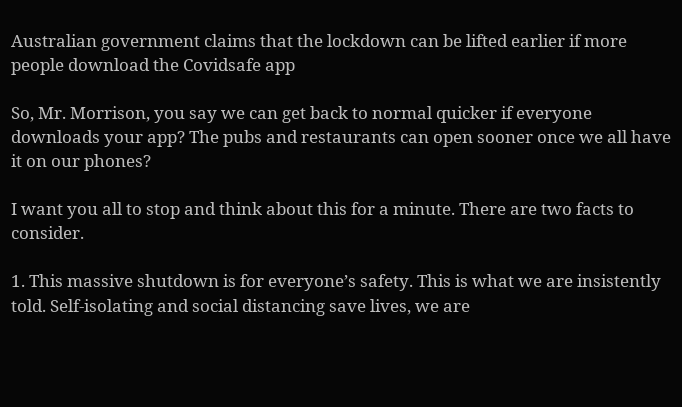Australian government claims that the lockdown can be lifted earlier if more people download the Covidsafe app

So, Mr. Morrison, you say we can get back to normal quicker if everyone downloads your app? The pubs and restaurants can open sooner once we all have it on our phones?

I want you all to stop and think about this for a minute. There are two facts to consider.

1. This massive shutdown is for everyone’s safety. This is what we are insistently told. Self-isolating and social distancing save lives, we are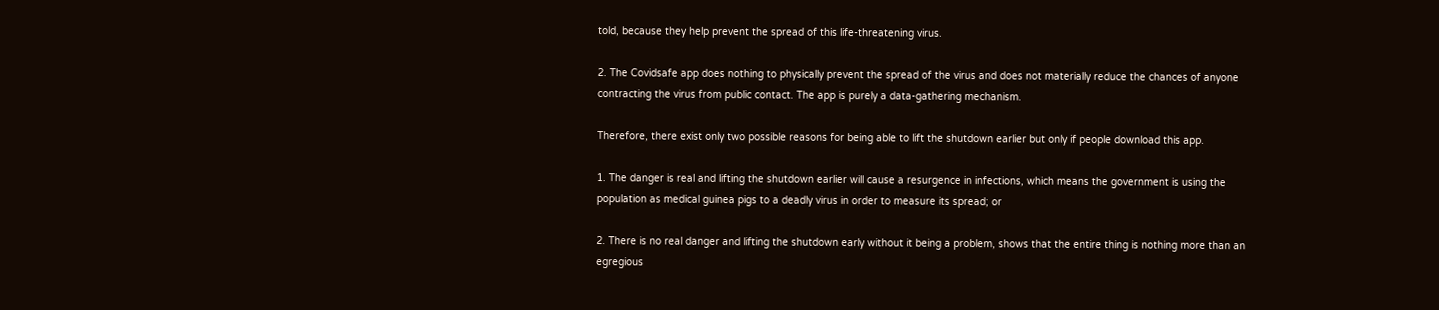told, because they help prevent the spread of this life-threatening virus.

2. The Covidsafe app does nothing to physically prevent the spread of the virus and does not materially reduce the chances of anyone contracting the virus from public contact. The app is purely a data-gathering mechanism.

Therefore, there exist only two possible reasons for being able to lift the shutdown earlier but only if people download this app.

1. The danger is real and lifting the shutdown earlier will cause a resurgence in infections, which means the government is using the population as medical guinea pigs to a deadly virus in order to measure its spread; or

2. There is no real danger and lifting the shutdown early without it being a problem, shows that the entire thing is nothing more than an egregious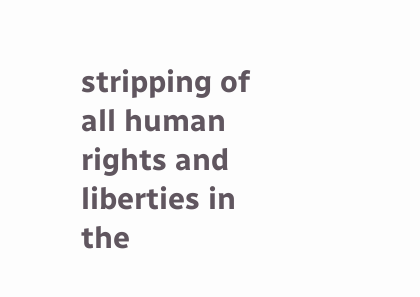stripping of all human rights and liberties in the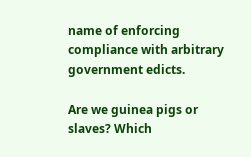name of enforcing compliance with arbitrary government edicts.

Are we guinea pigs or slaves? Which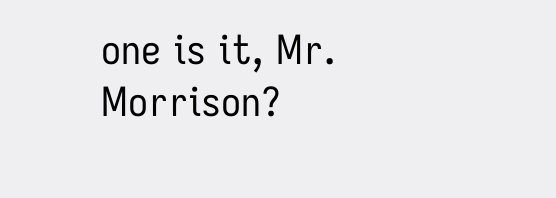one is it, Mr. Morrison?